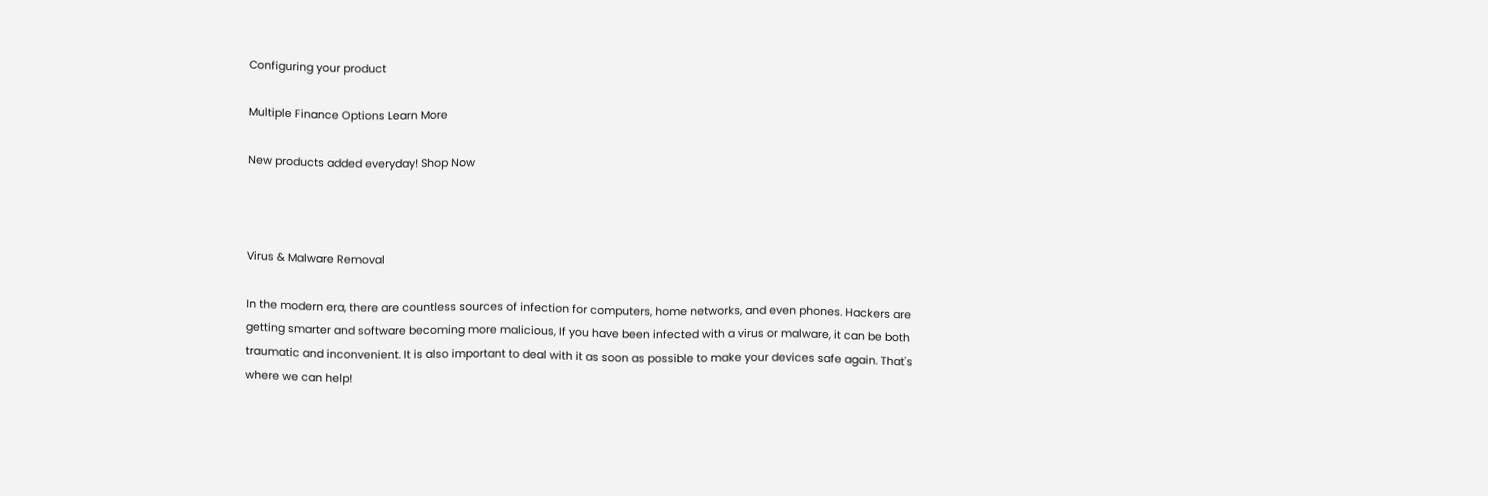Configuring your product

Multiple Finance Options Learn More

New products added everyday! Shop Now



Virus & Malware Removal

In the modern era, there are countless sources of infection for computers, home networks, and even phones. Hackers are getting smarter and software becoming more malicious, If you have been infected with a virus or malware, it can be both traumatic and inconvenient. It is also important to deal with it as soon as possible to make your devices safe again. That's where we can help!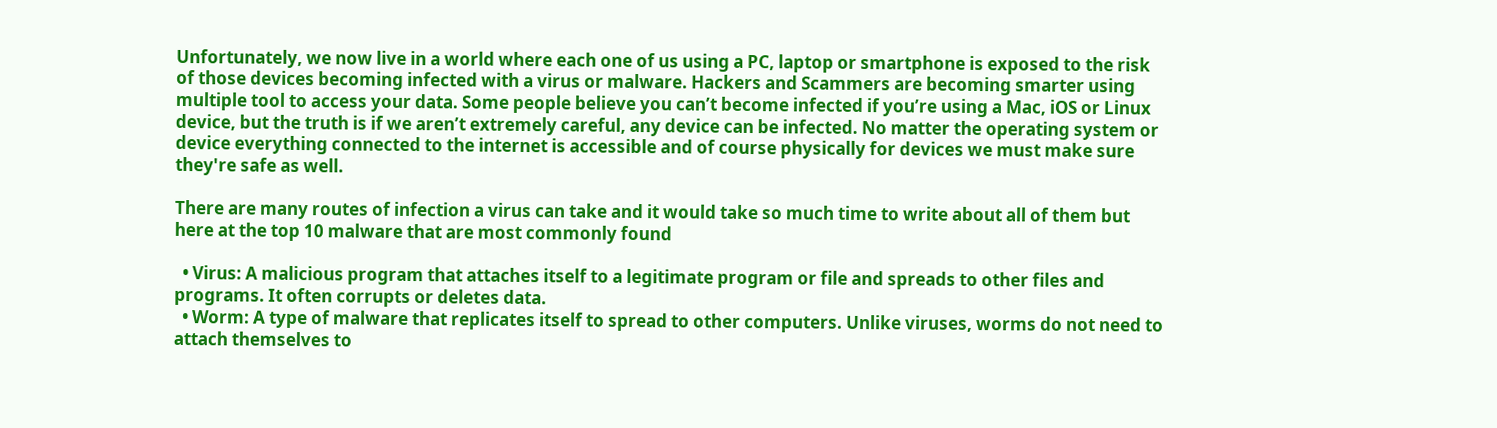Unfortunately, we now live in a world where each one of us using a PC, laptop or smartphone is exposed to the risk of those devices becoming infected with a virus or malware. Hackers and Scammers are becoming smarter using multiple tool to access your data. Some people believe you can’t become infected if you’re using a Mac, iOS or Linux device, but the truth is if we aren’t extremely careful, any device can be infected. No matter the operating system or device everything connected to the internet is accessible and of course physically for devices we must make sure they're safe as well.

There are many routes of infection a virus can take and it would take so much time to write about all of them but here at the top 10 malware that are most commonly found

  • Virus: A malicious program that attaches itself to a legitimate program or file and spreads to other files and programs. It often corrupts or deletes data.
  • Worm: A type of malware that replicates itself to spread to other computers. Unlike viruses, worms do not need to attach themselves to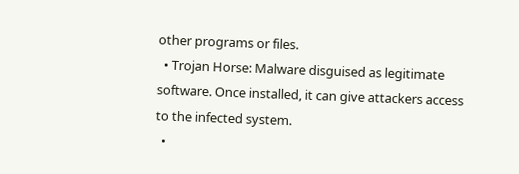other programs or files.
  • Trojan Horse: Malware disguised as legitimate software. Once installed, it can give attackers access to the infected system.
  •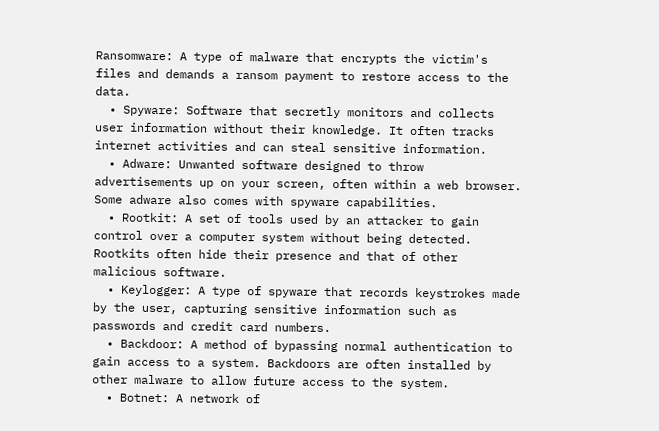Ransomware: A type of malware that encrypts the victim's files and demands a ransom payment to restore access to the data.
  • Spyware: Software that secretly monitors and collects user information without their knowledge. It often tracks internet activities and can steal sensitive information.
  • Adware: Unwanted software designed to throw advertisements up on your screen, often within a web browser. Some adware also comes with spyware capabilities.
  • Rootkit: A set of tools used by an attacker to gain control over a computer system without being detected. Rootkits often hide their presence and that of other malicious software.
  • Keylogger: A type of spyware that records keystrokes made by the user, capturing sensitive information such as passwords and credit card numbers.
  • Backdoor: A method of bypassing normal authentication to gain access to a system. Backdoors are often installed by other malware to allow future access to the system.
  • Botnet: A network of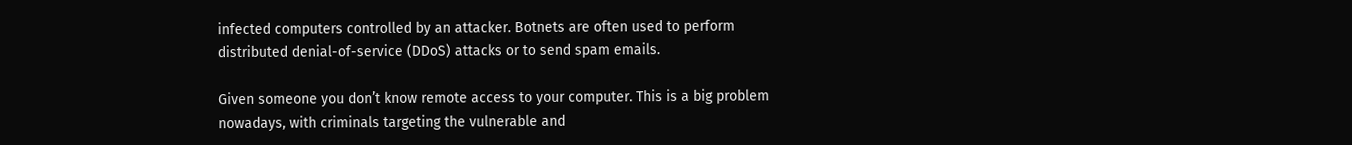infected computers controlled by an attacker. Botnets are often used to perform distributed denial-of-service (DDoS) attacks or to send spam emails.

Given someone you don’t know remote access to your computer. This is a big problem nowadays, with criminals targeting the vulnerable and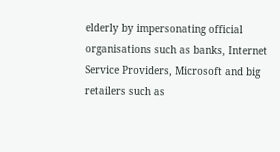elderly by impersonating official organisations such as banks, Internet Service Providers, Microsoft and big retailers such as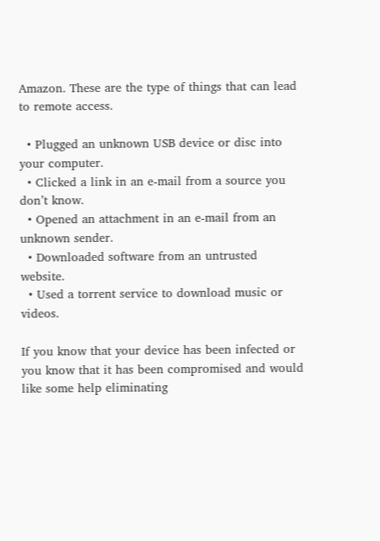Amazon. These are the type of things that can lead to remote access.

  • Plugged an unknown USB device or disc into your computer.
  • Clicked a link in an e-mail from a source you don’t know.
  • Opened an attachment in an e-mail from an unknown sender.
  • Downloaded software from an untrusted website.
  • Used a torrent service to download music or videos.

If you know that your device has been infected or you know that it has been compromised and would like some help eliminating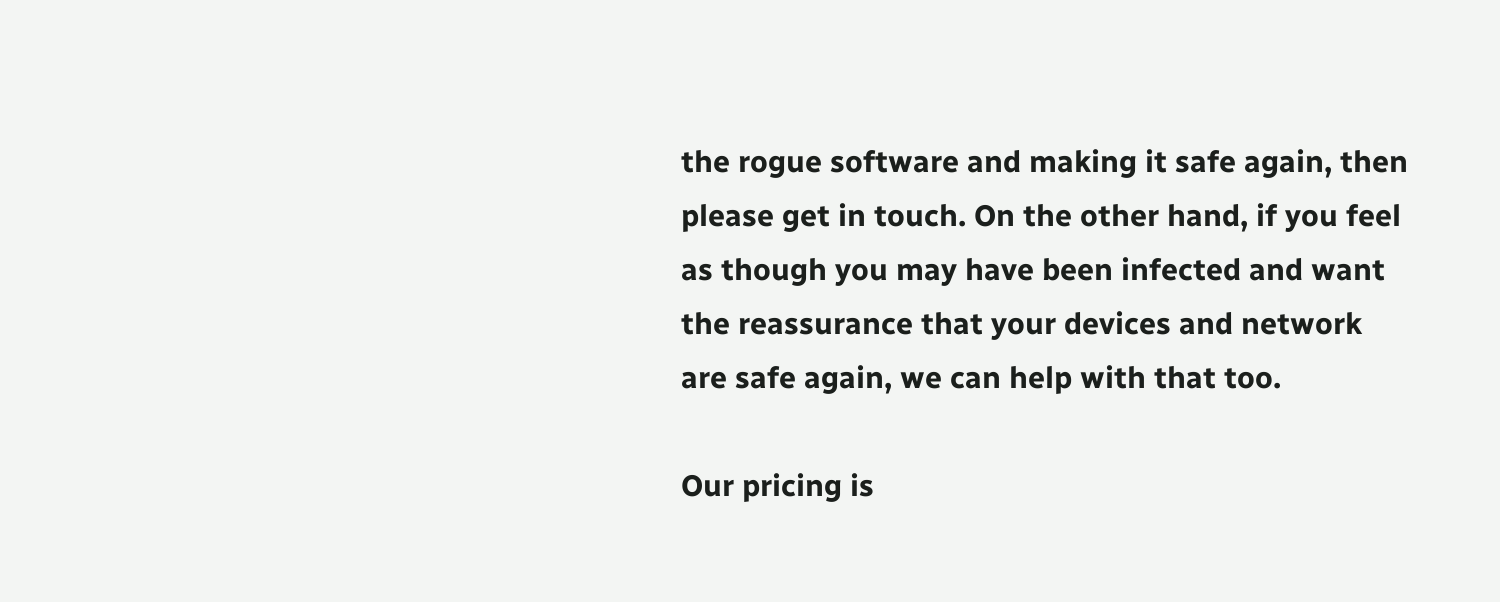the rogue software and making it safe again, then please get in touch. On the other hand, if you feel as though you may have been infected and want the reassurance that your devices and network are safe again, we can help with that too.

Our pricing is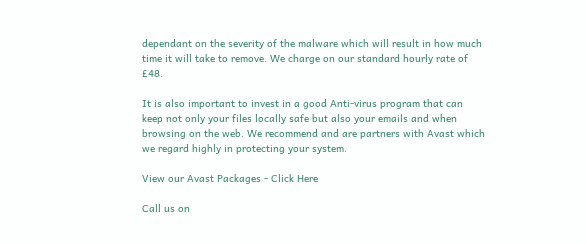dependant on the severity of the malware which will result in how much time it will take to remove. We charge on our standard hourly rate of £48.

It is also important to invest in a good Anti-virus program that can keep not only your files locally safe but also your emails and when browsing on the web. We recommend and are partners with Avast which we regard highly in protecting your system.

View our Avast Packages - Click Here

Call us on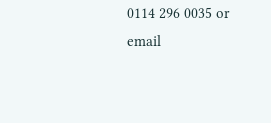0114 296 0035 or email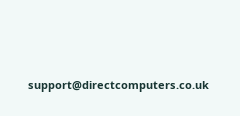support@directcomputers.co.uk